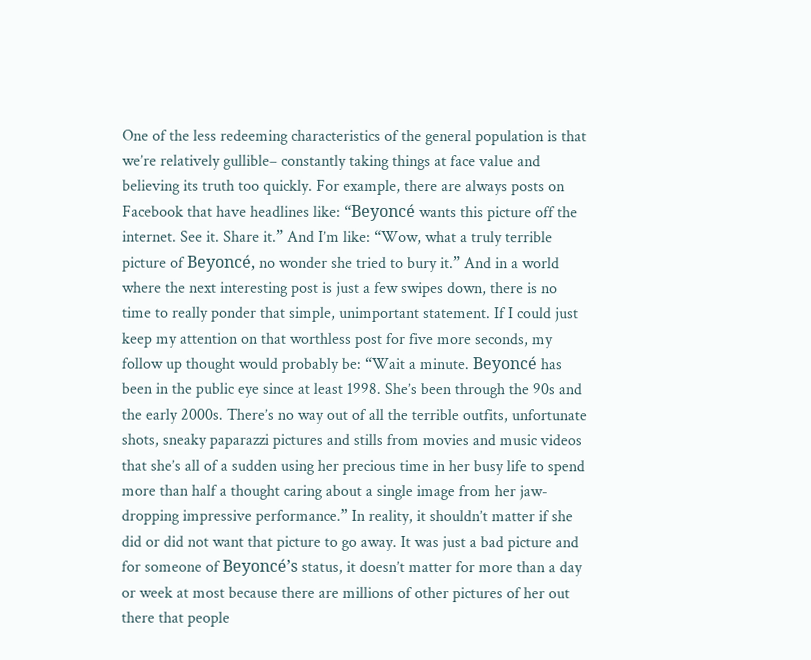One of the less redeeming characteristics of the general population is that we’re relatively gullible– constantly taking things at face value and believing its truth too quickly. For example, there are always posts on Facebook that have headlines like: “Beyoncé wants this picture off the internet. See it. Share it.” And I’m like: “Wow, what a truly terrible picture of Beyoncé, no wonder she tried to bury it.” And in a world where the next interesting post is just a few swipes down, there is no time to really ponder that simple, unimportant statement. If I could just keep my attention on that worthless post for five more seconds, my follow up thought would probably be: “Wait a minute. Beyoncé has been in the public eye since at least 1998. She’s been through the 90s and the early 2000s. There’s no way out of all the terrible outfits, unfortunate shots, sneaky paparazzi pictures and stills from movies and music videos that she’s all of a sudden using her precious time in her busy life to spend more than half a thought caring about a single image from her jaw-dropping impressive performance.” In reality, it shouldn’t matter if she did or did not want that picture to go away. It was just a bad picture and for someone of Beyoncé’s status, it doesn’t matter for more than a day or week at most because there are millions of other pictures of her out there that people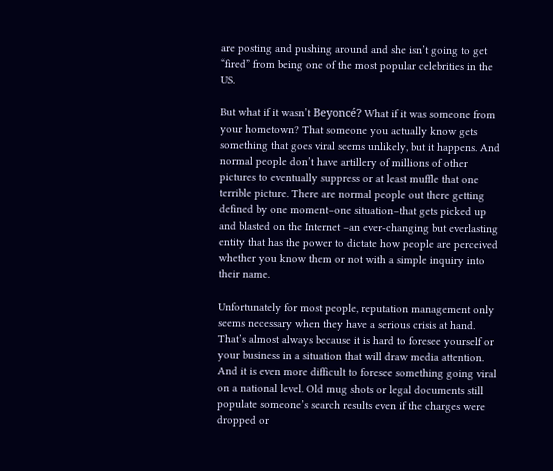are posting and pushing around and she isn’t going to get “fired” from being one of the most popular celebrities in the US.

But what if it wasn’t Beyoncé? What if it was someone from your hometown? That someone you actually know gets something that goes viral seems unlikely, but it happens. And normal people don’t have artillery of millions of other pictures to eventually suppress or at least muffle that one terrible picture. There are normal people out there getting defined by one moment–one situation–that gets picked up and blasted on the Internet –an ever-changing but everlasting entity that has the power to dictate how people are perceived whether you know them or not with a simple inquiry into their name.

Unfortunately for most people, reputation management only seems necessary when they have a serious crisis at hand. That’s almost always because it is hard to foresee yourself or your business in a situation that will draw media attention. And it is even more difficult to foresee something going viral on a national level. Old mug shots or legal documents still populate someone’s search results even if the charges were dropped or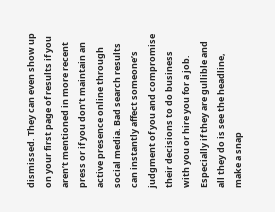dismissed. They can even show up on your first page of results if you aren’t mentioned in more recent press or if you don’t maintain an active presence online through social media. Bad search results can instantly affect someone’s judgment of you and compromise their decisions to do business with you or hire you for a job. Especially if they are gullible and all they do is see the headline, make a snap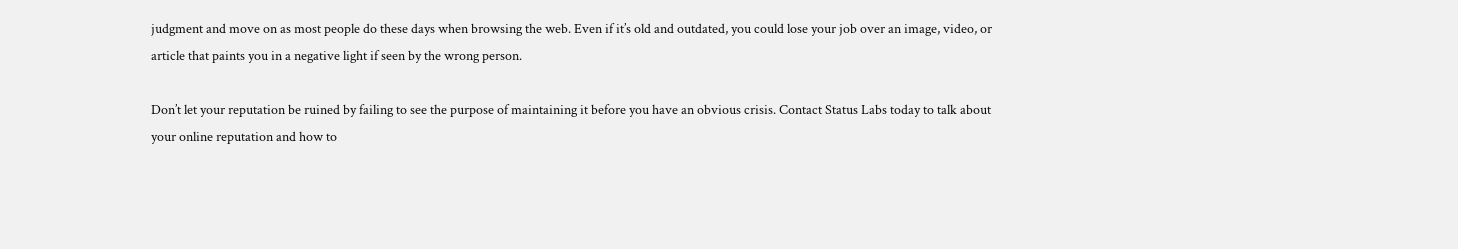judgment and move on as most people do these days when browsing the web. Even if it’s old and outdated, you could lose your job over an image, video, or article that paints you in a negative light if seen by the wrong person.

Don’t let your reputation be ruined by failing to see the purpose of maintaining it before you have an obvious crisis. Contact Status Labs today to talk about your online reputation and how to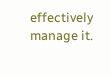effectively manage it.